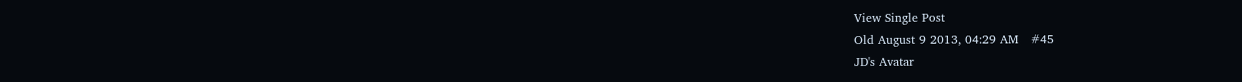View Single Post
Old August 9 2013, 04:29 AM   #45
JD's Avatar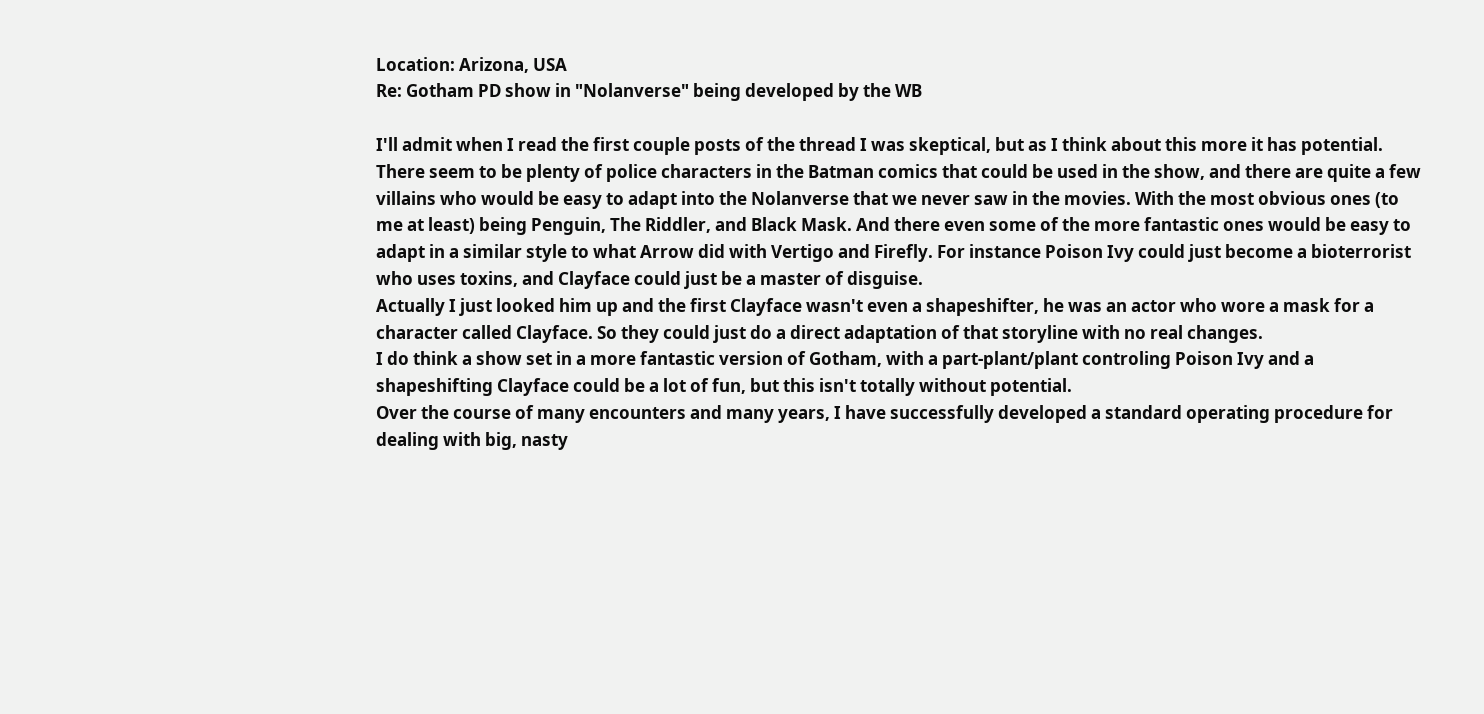Location: Arizona, USA
Re: Gotham PD show in "Nolanverse" being developed by the WB

I'll admit when I read the first couple posts of the thread I was skeptical, but as I think about this more it has potential. There seem to be plenty of police characters in the Batman comics that could be used in the show, and there are quite a few villains who would be easy to adapt into the Nolanverse that we never saw in the movies. With the most obvious ones (to me at least) being Penguin, The Riddler, and Black Mask. And there even some of the more fantastic ones would be easy to adapt in a similar style to what Arrow did with Vertigo and Firefly. For instance Poison Ivy could just become a bioterrorist who uses toxins, and Clayface could just be a master of disguise.
Actually I just looked him up and the first Clayface wasn't even a shapeshifter, he was an actor who wore a mask for a character called Clayface. So they could just do a direct adaptation of that storyline with no real changes.
I do think a show set in a more fantastic version of Gotham, with a part-plant/plant controling Poison Ivy and a shapeshifting Clayface could be a lot of fun, but this isn't totally without potential.
Over the course of many encounters and many years, I have successfully developed a standard operating procedure for dealing with big, nasty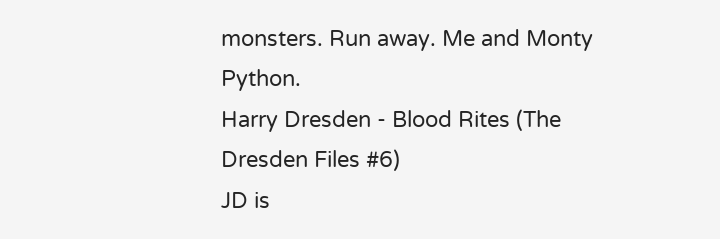monsters. Run away. Me and Monty Python.
Harry Dresden - Blood Rites (The Dresden Files #6)
JD is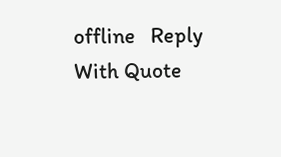offline   Reply With Quote